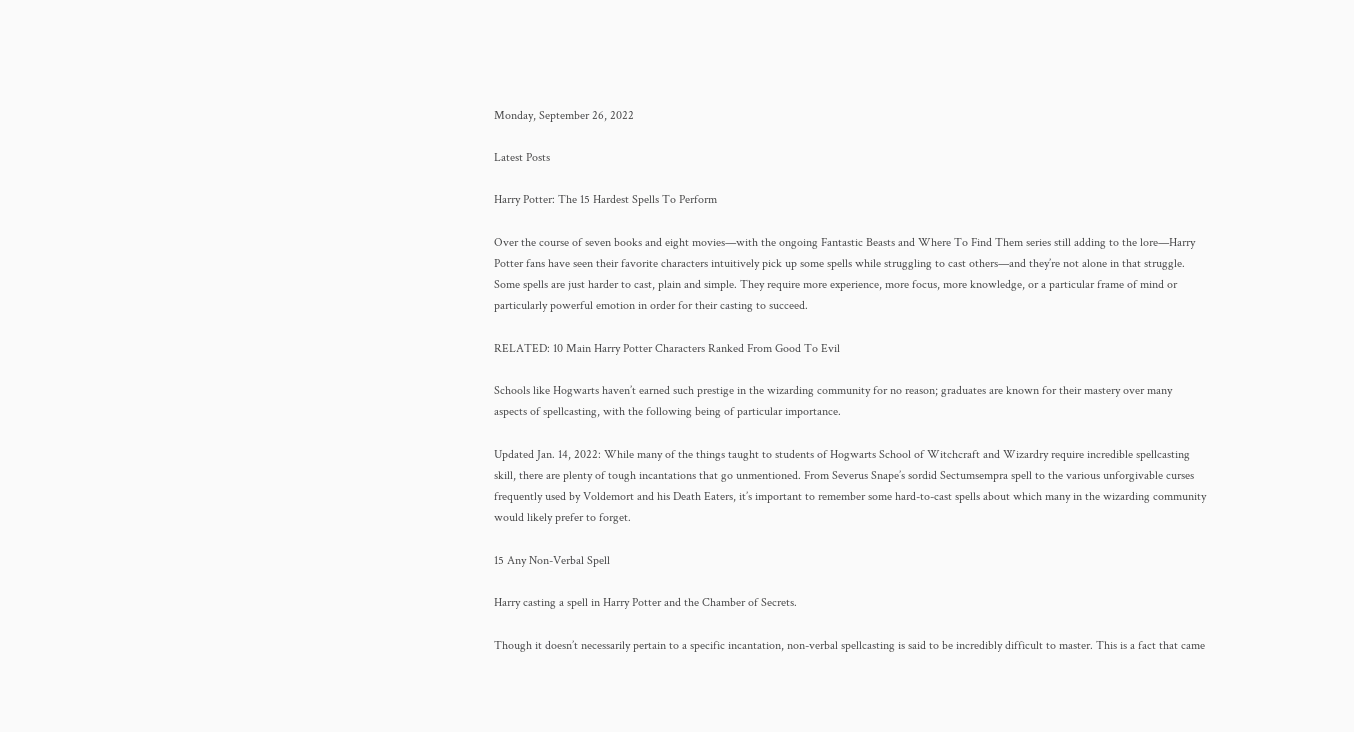Monday, September 26, 2022

Latest Posts

Harry Potter: The 15 Hardest Spells To Perform

Over the course of seven books and eight movies—with the ongoing Fantastic Beasts and Where To Find Them series still adding to the lore—Harry Potter fans have seen their favorite characters intuitively pick up some spells while struggling to cast others—and they’re not alone in that struggle. Some spells are just harder to cast, plain and simple. They require more experience, more focus, more knowledge, or a particular frame of mind or particularly powerful emotion in order for their casting to succeed.

RELATED: 10 Main Harry Potter Characters Ranked From Good To Evil

Schools like Hogwarts haven’t earned such prestige in the wizarding community for no reason; graduates are known for their mastery over many aspects of spellcasting, with the following being of particular importance.

Updated Jan. 14, 2022: While many of the things taught to students of Hogwarts School of Witchcraft and Wizardry require incredible spellcasting skill, there are plenty of tough incantations that go unmentioned. From Severus Snape’s sordid Sectumsempra spell to the various unforgivable curses frequently used by Voldemort and his Death Eaters, it’s important to remember some hard-to-cast spells about which many in the wizarding community would likely prefer to forget.

15 Any Non-Verbal Spell

Harry casting a spell in Harry Potter and the Chamber of Secrets.

Though it doesn’t necessarily pertain to a specific incantation, non-verbal spellcasting is said to be incredibly difficult to master. This is a fact that came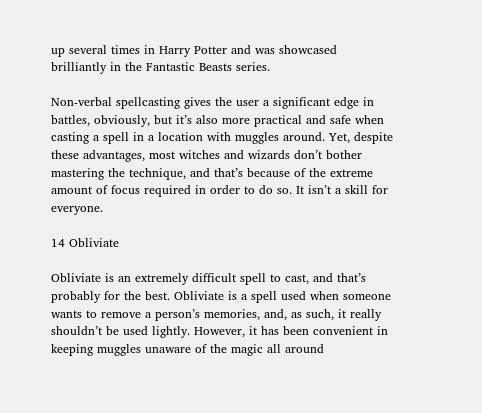up several times in Harry Potter and was showcased brilliantly in the Fantastic Beasts series.

Non-verbal spellcasting gives the user a significant edge in battles, obviously, but it’s also more practical and safe when casting a spell in a location with muggles around. Yet, despite these advantages, most witches and wizards don’t bother mastering the technique, and that’s because of the extreme amount of focus required in order to do so. It isn’t a skill for everyone.

14 Obliviate

Obliviate is an extremely difficult spell to cast, and that’s probably for the best. Obliviate is a spell used when someone wants to remove a person’s memories, and, as such, it really shouldn’t be used lightly. However, it has been convenient in keeping muggles unaware of the magic all around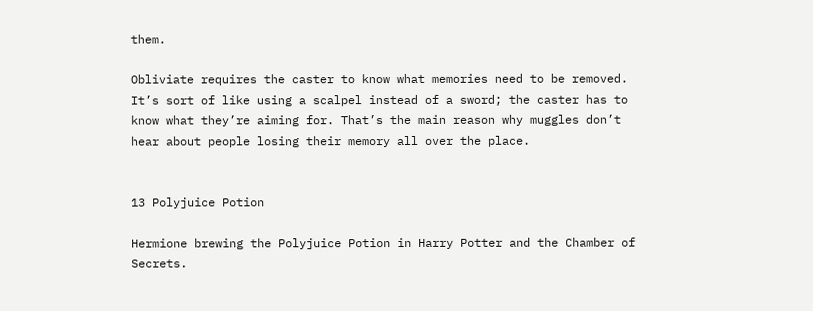them.

Obliviate requires the caster to know what memories need to be removed. It’s sort of like using a scalpel instead of a sword; the caster has to know what they’re aiming for. That’s the main reason why muggles don’t hear about people losing their memory all over the place.


13 Polyjuice Potion

Hermione brewing the Polyjuice Potion in Harry Potter and the Chamber of Secrets.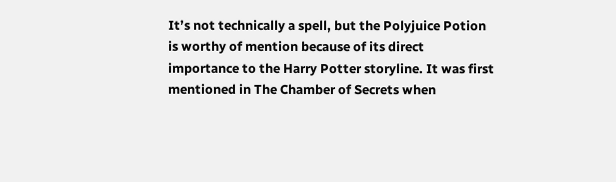It’s not technically a spell, but the Polyjuice Potion is worthy of mention because of its direct importance to the Harry Potter storyline. It was first mentioned in The Chamber of Secrets when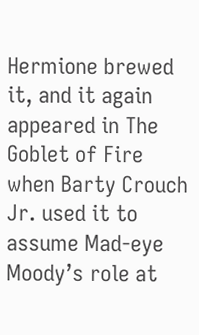Hermione brewed it, and it again appeared in The Goblet of Fire when Barty Crouch Jr. used it to assume Mad-eye Moody’s role at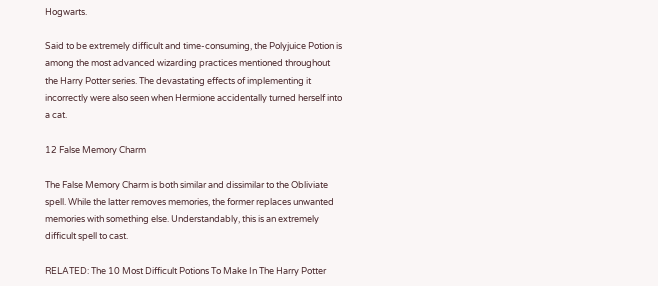Hogwarts.

Said to be extremely difficult and time-consuming, the Polyjuice Potion is among the most advanced wizarding practices mentioned throughout the Harry Potter series. The devastating effects of implementing it incorrectly were also seen when Hermione accidentally turned herself into a cat.

12 False Memory Charm

The False Memory Charm is both similar and dissimilar to the Obliviate spell. While the latter removes memories, the former replaces unwanted memories with something else. Understandably, this is an extremely difficult spell to cast.

RELATED: The 10 Most Difficult Potions To Make In The Harry Potter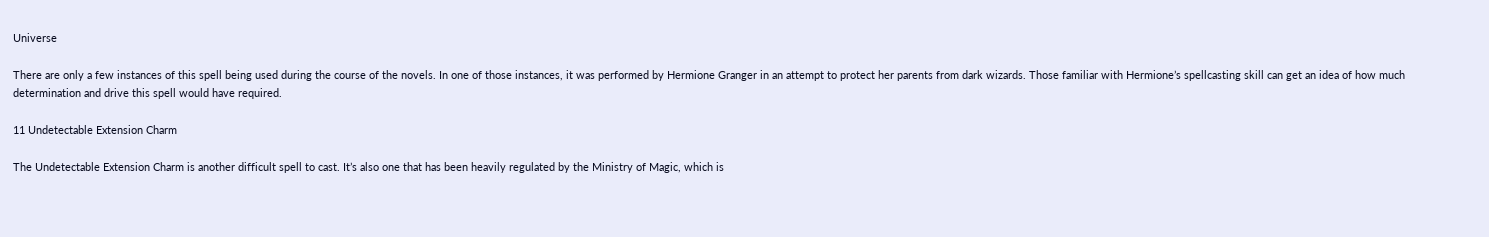Universe

There are only a few instances of this spell being used during the course of the novels. In one of those instances, it was performed by Hermione Granger in an attempt to protect her parents from dark wizards. Those familiar with Hermione’s spellcasting skill can get an idea of how much determination and drive this spell would have required.

11 Undetectable Extension Charm

The Undetectable Extension Charm is another difficult spell to cast. It’s also one that has been heavily regulated by the Ministry of Magic, which is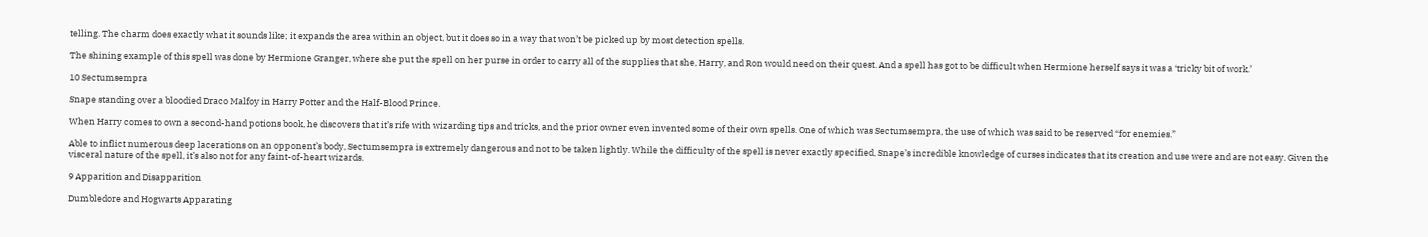telling. The charm does exactly what it sounds like; it expands the area within an object, but it does so in a way that won’t be picked up by most detection spells.

The shining example of this spell was done by Hermione Granger, where she put the spell on her purse in order to carry all of the supplies that she, Harry, and Ron would need on their quest. And a spell has got to be difficult when Hermione herself says it was a ‘tricky bit of work.’

10 Sectumsempra

Snape standing over a bloodied Draco Malfoy in Harry Potter and the Half-Blood Prince.

When Harry comes to own a second-hand potions book, he discovers that it’s rife with wizarding tips and tricks, and the prior owner even invented some of their own spells. One of which was Sectumsempra, the use of which was said to be reserved “for enemies.”

Able to inflict numerous deep lacerations on an opponent’s body, Sectumsempra is extremely dangerous and not to be taken lightly. While the difficulty of the spell is never exactly specified, Snape’s incredible knowledge of curses indicates that its creation and use were and are not easy. Given the visceral nature of the spell, it’s also not for any faint-of-heart wizards.

9 Apparition and Disapparition

Dumbledore and Hogwarts Apparating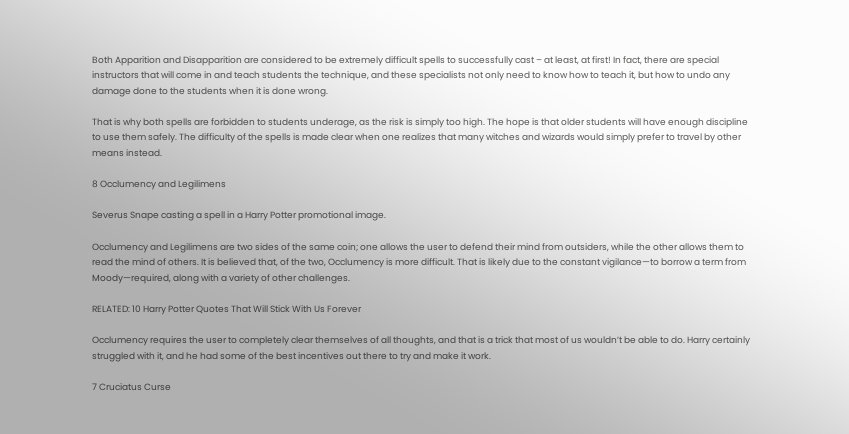Both Apparition and Disapparition are considered to be extremely difficult spells to successfully cast – at least, at first! In fact, there are special instructors that will come in and teach students the technique, and these specialists not only need to know how to teach it, but how to undo any damage done to the students when it is done wrong.

That is why both spells are forbidden to students underage, as the risk is simply too high. The hope is that older students will have enough discipline to use them safely. The difficulty of the spells is made clear when one realizes that many witches and wizards would simply prefer to travel by other means instead.

8 Occlumency and Legilimens

Severus Snape casting a spell in a Harry Potter promotional image.

Occlumency and Legilimens are two sides of the same coin; one allows the user to defend their mind from outsiders, while the other allows them to read the mind of others. It is believed that, of the two, Occlumency is more difficult. That is likely due to the constant vigilance—to borrow a term from Moody—required, along with a variety of other challenges.

RELATED: 10 Harry Potter Quotes That Will Stick With Us Forever

Occlumency requires the user to completely clear themselves of all thoughts, and that is a trick that most of us wouldn’t be able to do. Harry certainly struggled with it, and he had some of the best incentives out there to try and make it work.

7 Cruciatus Curse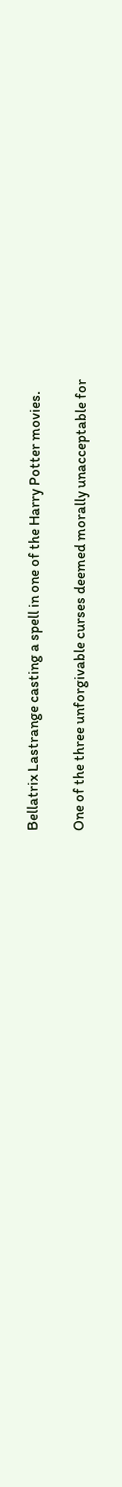Bellatrix Lastrange casting a spell in one of the Harry Potter movies.

One of the three unforgivable curses deemed morally unacceptable for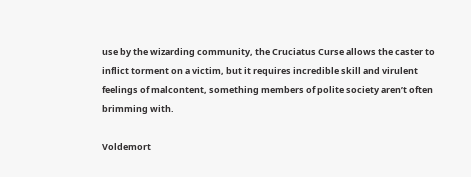use by the wizarding community, the Cruciatus Curse allows the caster to inflict torment on a victim, but it requires incredible skill and virulent feelings of malcontent, something members of polite society aren’t often brimming with.

Voldemort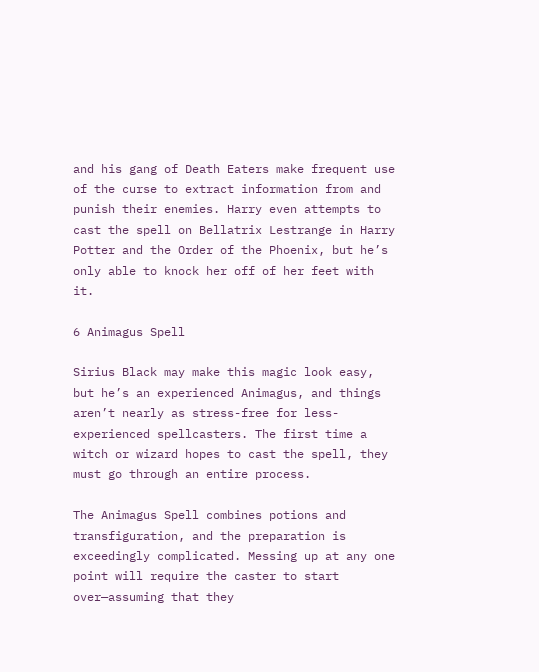and his gang of Death Eaters make frequent use of the curse to extract information from and punish their enemies. Harry even attempts to cast the spell on Bellatrix Lestrange in Harry Potter and the Order of the Phoenix, but he’s only able to knock her off of her feet with it.

6 Animagus Spell

Sirius Black may make this magic look easy, but he’s an experienced Animagus, and things aren’t nearly as stress-free for less-experienced spellcasters. The first time a witch or wizard hopes to cast the spell, they must go through an entire process.

The Animagus Spell combines potions and transfiguration, and the preparation is exceedingly complicated. Messing up at any one point will require the caster to start over—assuming that they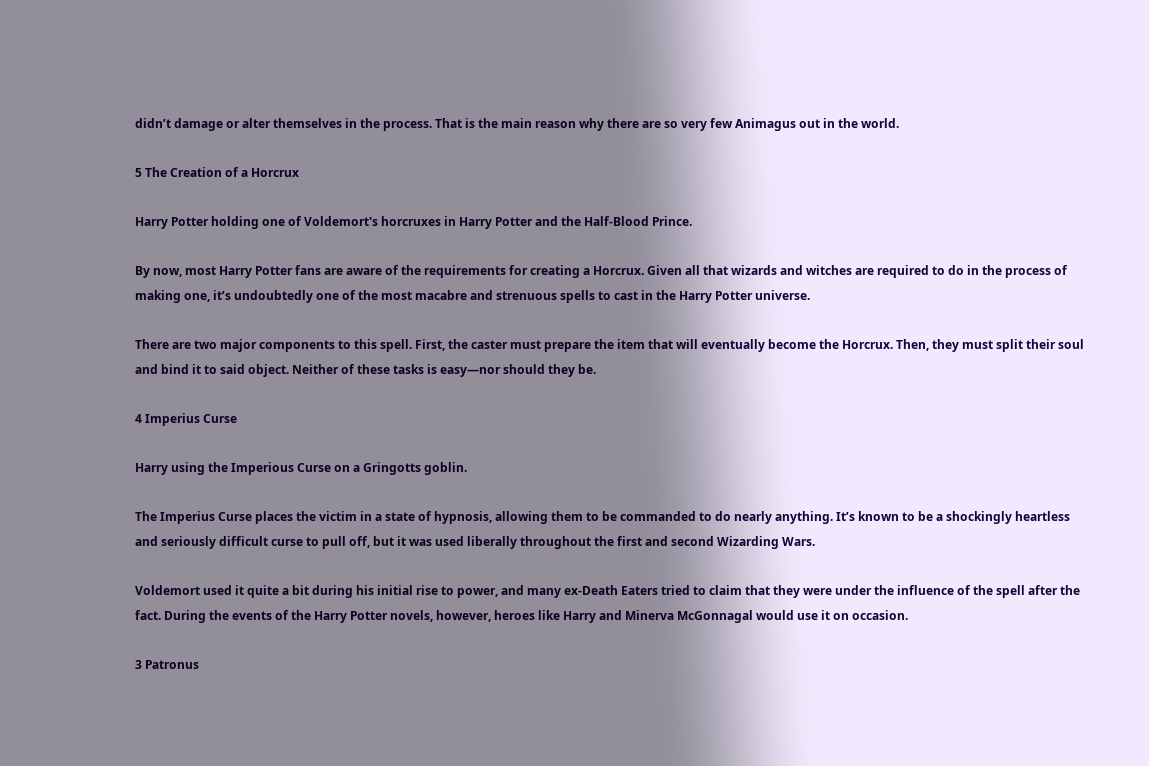didn’t damage or alter themselves in the process. That is the main reason why there are so very few Animagus out in the world.

5 The Creation of a Horcrux

Harry Potter holding one of Voldemort's horcruxes in Harry Potter and the Half-Blood Prince.

By now, most Harry Potter fans are aware of the requirements for creating a Horcrux. Given all that wizards and witches are required to do in the process of making one, it’s undoubtedly one of the most macabre and strenuous spells to cast in the Harry Potter universe.

There are two major components to this spell. First, the caster must prepare the item that will eventually become the Horcrux. Then, they must split their soul and bind it to said object. Neither of these tasks is easy—nor should they be.

4 Imperius Curse

Harry using the Imperious Curse on a Gringotts goblin.

The Imperius Curse places the victim in a state of hypnosis, allowing them to be commanded to do nearly anything. It’s known to be a shockingly heartless and seriously difficult curse to pull off, but it was used liberally throughout the first and second Wizarding Wars.

Voldemort used it quite a bit during his initial rise to power, and many ex-Death Eaters tried to claim that they were under the influence of the spell after the fact. During the events of the Harry Potter novels, however, heroes like Harry and Minerva McGonnagal would use it on occasion.

3 Patronus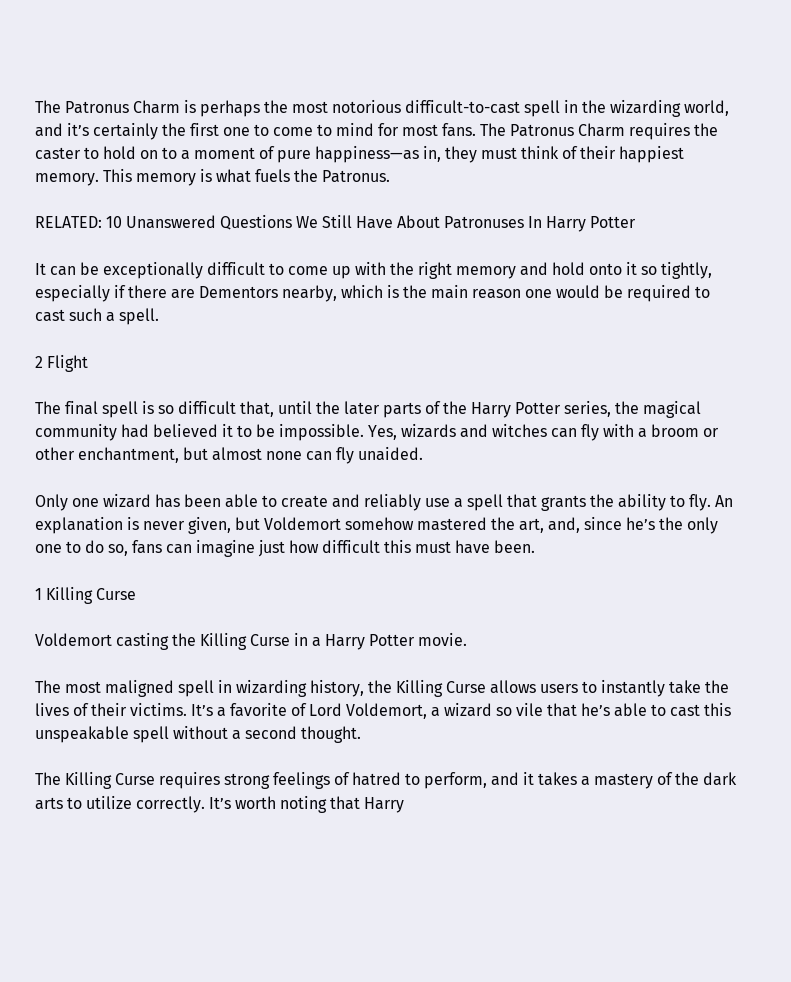The Patronus Charm is perhaps the most notorious difficult-to-cast spell in the wizarding world, and it’s certainly the first one to come to mind for most fans. The Patronus Charm requires the caster to hold on to a moment of pure happiness—as in, they must think of their happiest memory. This memory is what fuels the Patronus.

RELATED: 10 Unanswered Questions We Still Have About Patronuses In Harry Potter

It can be exceptionally difficult to come up with the right memory and hold onto it so tightly, especially if there are Dementors nearby, which is the main reason one would be required to cast such a spell.

2 Flight

The final spell is so difficult that, until the later parts of the Harry Potter series, the magical community had believed it to be impossible. Yes, wizards and witches can fly with a broom or other enchantment, but almost none can fly unaided.

Only one wizard has been able to create and reliably use a spell that grants the ability to fly. An explanation is never given, but Voldemort somehow mastered the art, and, since he’s the only one to do so, fans can imagine just how difficult this must have been.

1 Killing Curse

Voldemort casting the Killing Curse in a Harry Potter movie.

The most maligned spell in wizarding history, the Killing Curse allows users to instantly take the lives of their victims. It’s a favorite of Lord Voldemort, a wizard so vile that he’s able to cast this unspeakable spell without a second thought.

The Killing Curse requires strong feelings of hatred to perform, and it takes a mastery of the dark arts to utilize correctly. It’s worth noting that Harry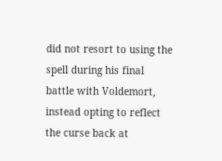did not resort to using the spell during his final battle with Voldemort, instead opting to reflect the curse back at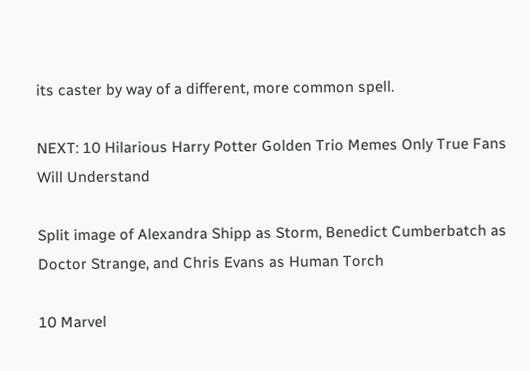its caster by way of a different, more common spell.

NEXT: 10 Hilarious Harry Potter Golden Trio Memes Only True Fans Will Understand

Split image of Alexandra Shipp as Storm, Benedict Cumberbatch as Doctor Strange, and Chris Evans as Human Torch

10 Marvel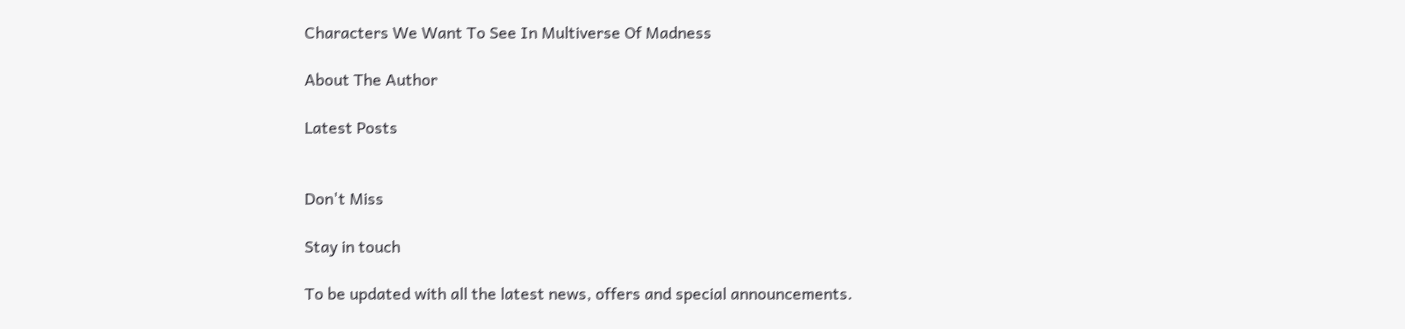Characters We Want To See In Multiverse Of Madness

About The Author

Latest Posts


Don't Miss

Stay in touch

To be updated with all the latest news, offers and special announcements.